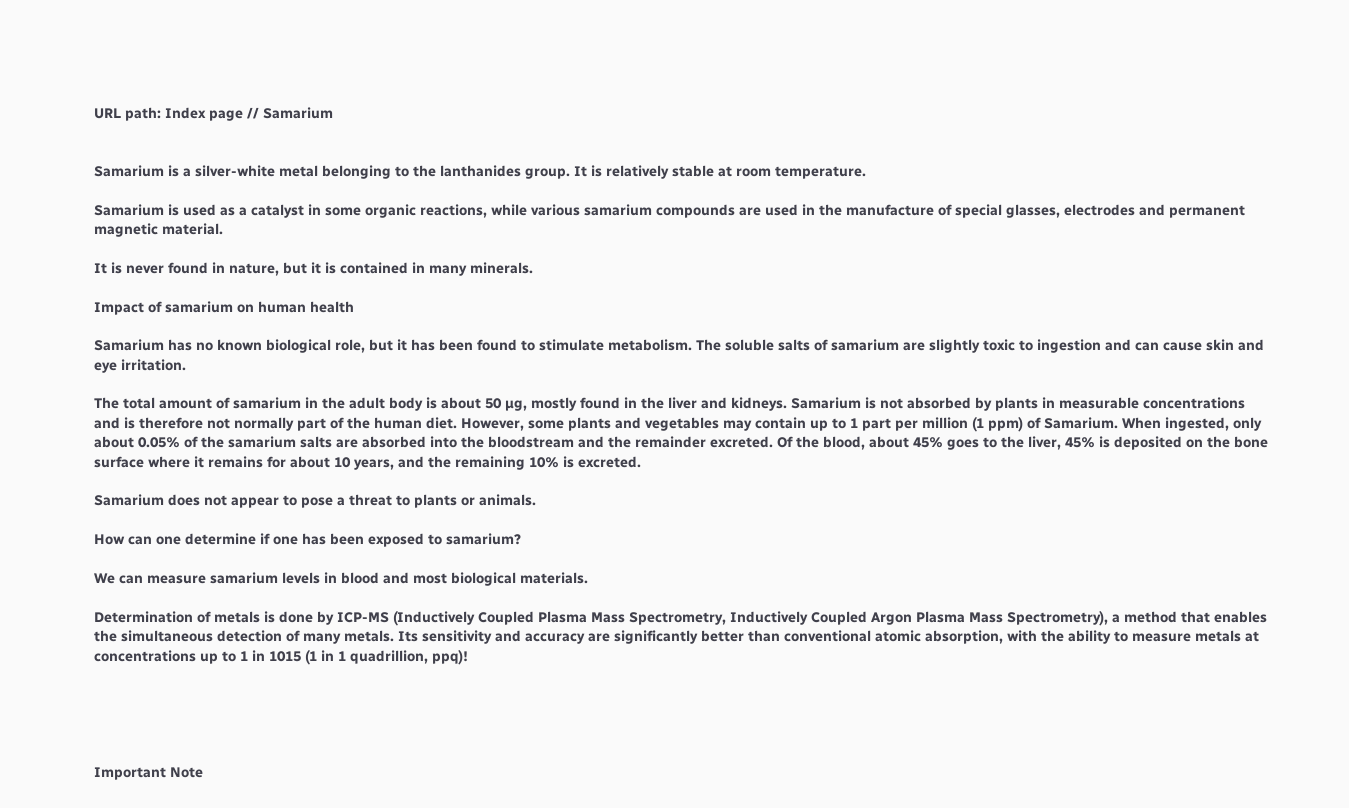URL path: Index page // Samarium


Samarium is a silver-white metal belonging to the lanthanides group. It is relatively stable at room temperature.

Samarium is used as a catalyst in some organic reactions, while various samarium compounds are used in the manufacture of special glasses, electrodes and permanent magnetic material.

It is never found in nature, but it is contained in many minerals.

Impact of samarium on human health

Samarium has no known biological role, but it has been found to stimulate metabolism. The soluble salts of samarium are slightly toxic to ingestion and can cause skin and eye irritation.

The total amount of samarium in the adult body is about 50 µg, mostly found in the liver and kidneys. Samarium is not absorbed by plants in measurable concentrations and is therefore not normally part of the human diet. However, some plants and vegetables may contain up to 1 part per million (1 ppm) of Samarium. When ingested, only about 0.05% of the samarium salts are absorbed into the bloodstream and the remainder excreted. Of the blood, about 45% goes to the liver, 45% is deposited on the bone surface where it remains for about 10 years, and the remaining 10% is excreted.

Samarium does not appear to pose a threat to plants or animals.

How can one determine if one has been exposed to samarium?

We can measure samarium levels in blood and most biological materials.

Determination of metals is done by ICP-MS (Inductively Coupled Plasma Mass Spectrometry, Inductively Coupled Argon Plasma Mass Spectrometry), a method that enables the simultaneous detection of many metals. Its sensitivity and accuracy are significantly better than conventional atomic absorption, with the ability to measure metals at concentrations up to 1 in 1015 (1 in 1 quadrillion, ppq)!





Important Note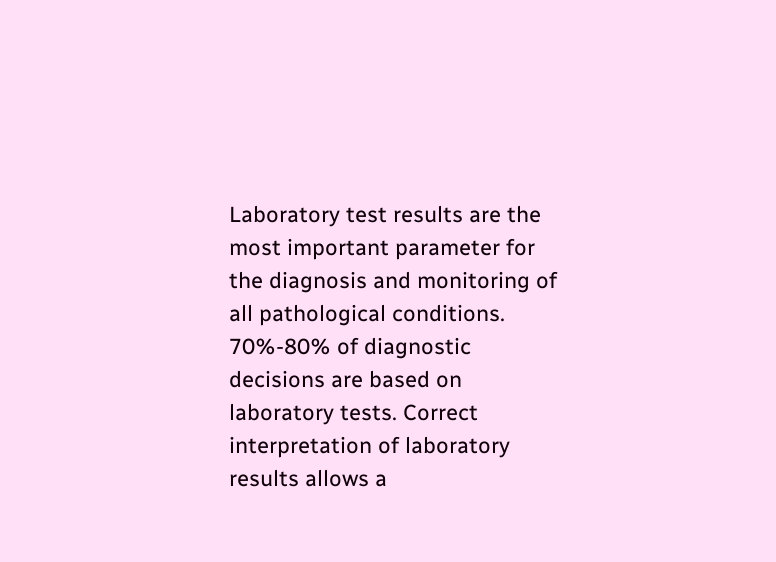Laboratory test results are the most important parameter for the diagnosis and monitoring of all pathological conditions. 70%-80% of diagnostic decisions are based on laboratory tests. Correct interpretation of laboratory results allows a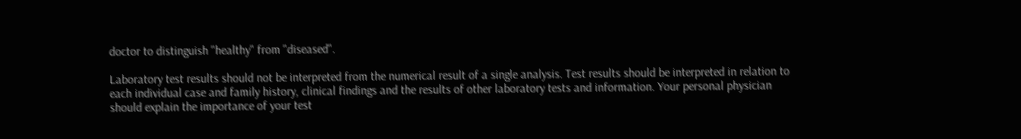doctor to distinguish "healthy" from "diseased".

Laboratory test results should not be interpreted from the numerical result of a single analysis. Test results should be interpreted in relation to each individual case and family history, clinical findings and the results of other laboratory tests and information. Your personal physician should explain the importance of your test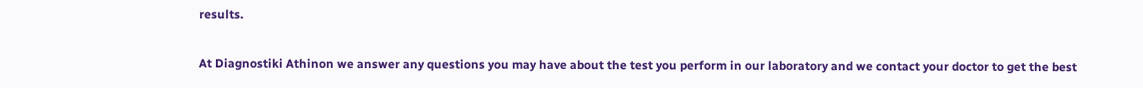results.

At Diagnostiki Athinon we answer any questions you may have about the test you perform in our laboratory and we contact your doctor to get the best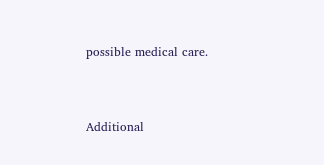possible medical care.



Additional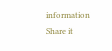information
Share it